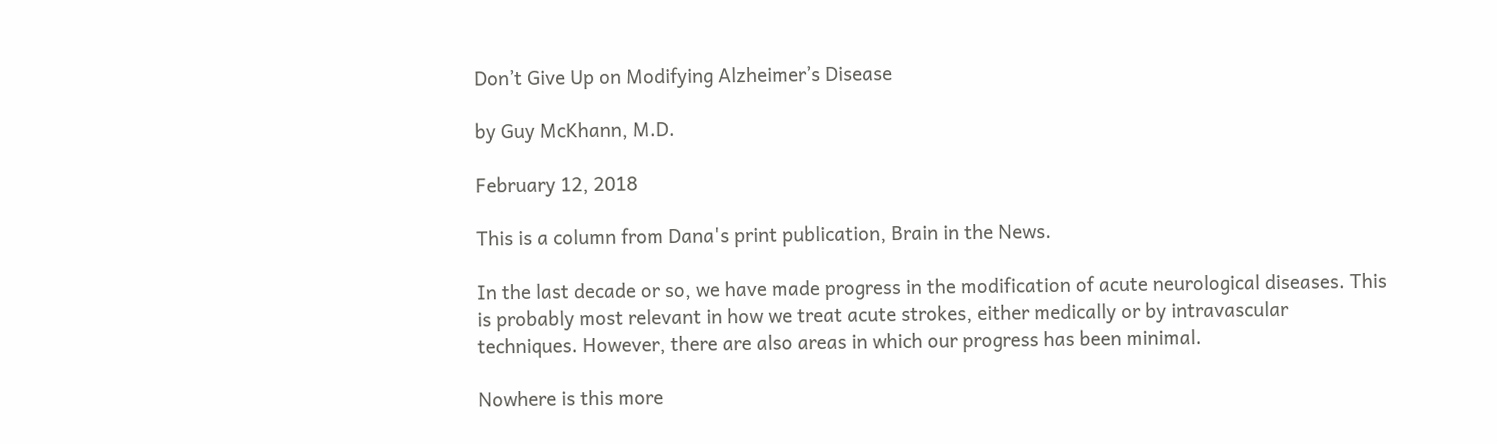Don’t Give Up on Modifying Alzheimer’s Disease

by Guy McKhann, M.D.

February 12, 2018

This is a column from Dana's print publication, Brain in the News.

In the last decade or so, we have made progress in the modification of acute neurological diseases. This is probably most relevant in how we treat acute strokes, either medically or by intravascular techniques. However, there are also areas in which our progress has been minimal.

Nowhere is this more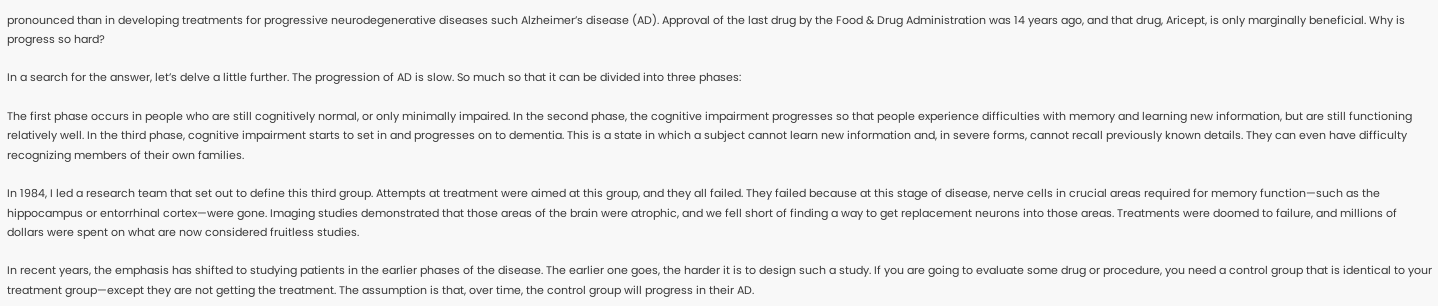pronounced than in developing treatments for progressive neurodegenerative diseases such Alzheimer’s disease (AD). Approval of the last drug by the Food & Drug Administration was 14 years ago, and that drug, Aricept, is only marginally beneficial. Why is progress so hard?

In a search for the answer, let’s delve a little further. The progression of AD is slow. So much so that it can be divided into three phases:

The first phase occurs in people who are still cognitively normal, or only minimally impaired. In the second phase, the cognitive impairment progresses so that people experience difficulties with memory and learning new information, but are still functioning relatively well. In the third phase, cognitive impairment starts to set in and progresses on to dementia. This is a state in which a subject cannot learn new information and, in severe forms, cannot recall previously known details. They can even have difficulty recognizing members of their own families.

In 1984, I led a research team that set out to define this third group. Attempts at treatment were aimed at this group, and they all failed. They failed because at this stage of disease, nerve cells in crucial areas required for memory function—such as the hippocampus or entorrhinal cortex—were gone. Imaging studies demonstrated that those areas of the brain were atrophic, and we fell short of finding a way to get replacement neurons into those areas. Treatments were doomed to failure, and millions of dollars were spent on what are now considered fruitless studies.

In recent years, the emphasis has shifted to studying patients in the earlier phases of the disease. The earlier one goes, the harder it is to design such a study. If you are going to evaluate some drug or procedure, you need a control group that is identical to your treatment group—except they are not getting the treatment. The assumption is that, over time, the control group will progress in their AD.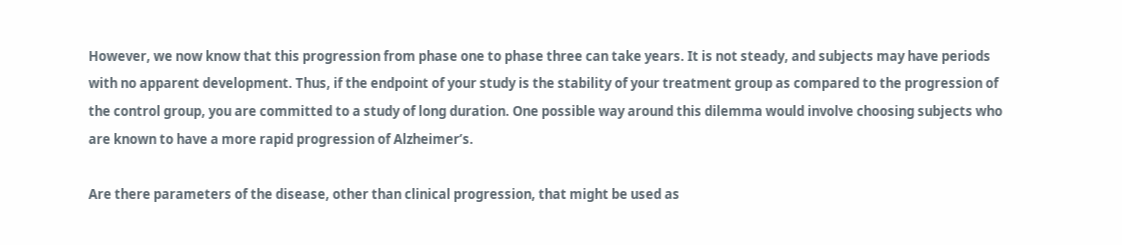However, we now know that this progression from phase one to phase three can take years. It is not steady, and subjects may have periods with no apparent development. Thus, if the endpoint of your study is the stability of your treatment group as compared to the progression of the control group, you are committed to a study of long duration. One possible way around this dilemma would involve choosing subjects who are known to have a more rapid progression of Alzheimer’s.

Are there parameters of the disease, other than clinical progression, that might be used as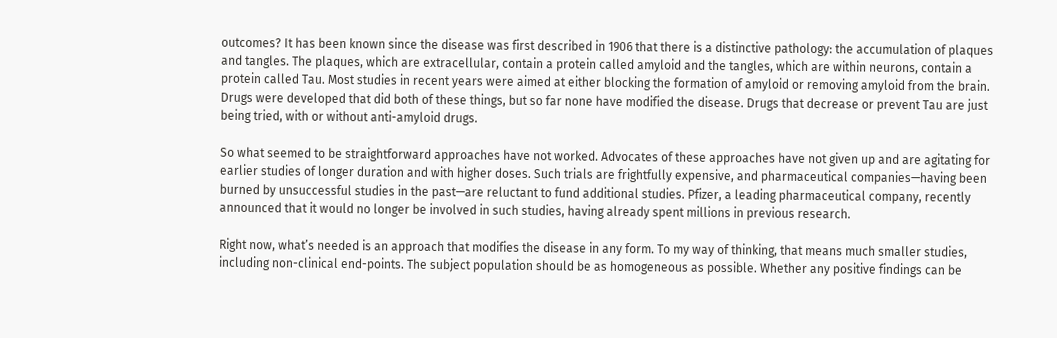outcomes? It has been known since the disease was first described in 1906 that there is a distinctive pathology: the accumulation of plaques and tangles. The plaques, which are extracellular, contain a protein called amyloid and the tangles, which are within neurons, contain a protein called Tau. Most studies in recent years were aimed at either blocking the formation of amyloid or removing amyloid from the brain. Drugs were developed that did both of these things, but so far none have modified the disease. Drugs that decrease or prevent Tau are just being tried, with or without anti-amyloid drugs.

So what seemed to be straightforward approaches have not worked. Advocates of these approaches have not given up and are agitating for earlier studies of longer duration and with higher doses. Such trials are frightfully expensive, and pharmaceutical companies—having been burned by unsuccessful studies in the past—are reluctant to fund additional studies. Pfizer, a leading pharmaceutical company, recently announced that it would no longer be involved in such studies, having already spent millions in previous research.

Right now, what’s needed is an approach that modifies the disease in any form. To my way of thinking, that means much smaller studies, including non-clinical end-points. The subject population should be as homogeneous as possible. Whether any positive findings can be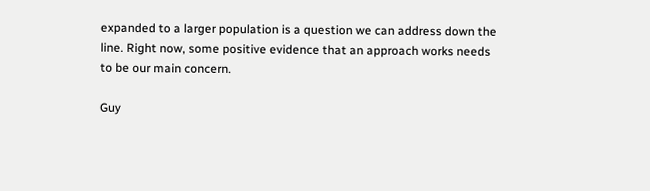expanded to a larger population is a question we can address down the line. Right now, some positive evidence that an approach works needs to be our main concern.

Guy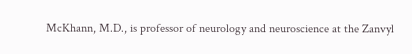McKhann, M.D., is professor of neurology and neuroscience at the Zanvyl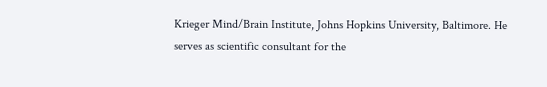Krieger Mind/Brain Institute, Johns Hopkins University, Baltimore. He serves as scientific consultant for the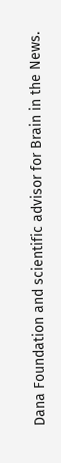Dana Foundation and scientific advisor for Brain in the News.